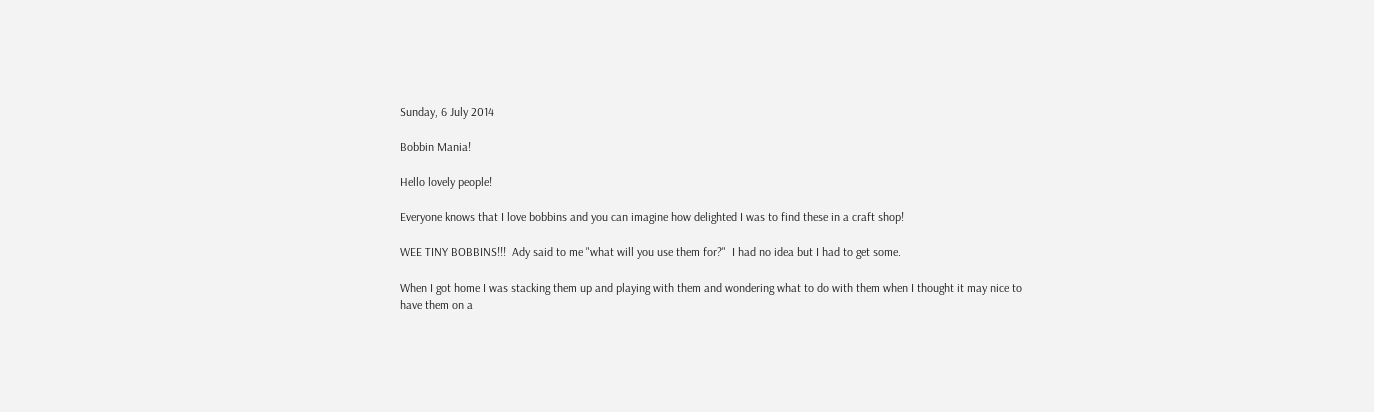Sunday, 6 July 2014

Bobbin Mania!

Hello lovely people!

Everyone knows that I love bobbins and you can imagine how delighted I was to find these in a craft shop!

WEE TINY BOBBINS!!!  Ady said to me "what will you use them for?"  I had no idea but I had to get some.

When I got home I was stacking them up and playing with them and wondering what to do with them when I thought it may nice to have them on a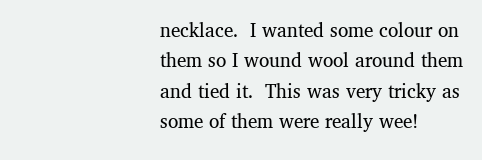necklace.  I wanted some colour on them so I wound wool around them and tied it.  This was very tricky as some of them were really wee!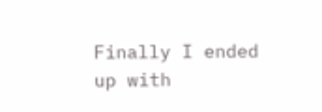Finally I ended up with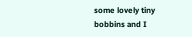some lovely tiny bobbins and I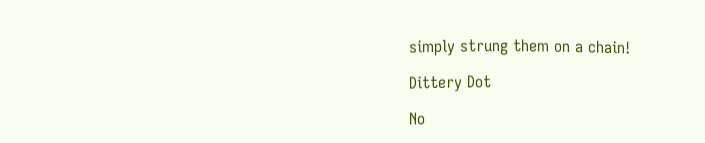simply strung them on a chain!

Dittery Dot

No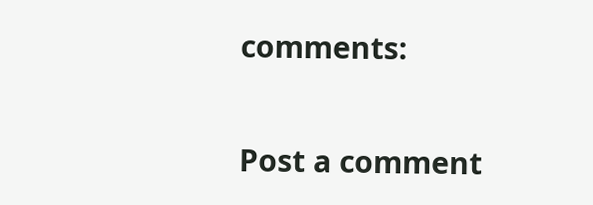comments:

Post a comment